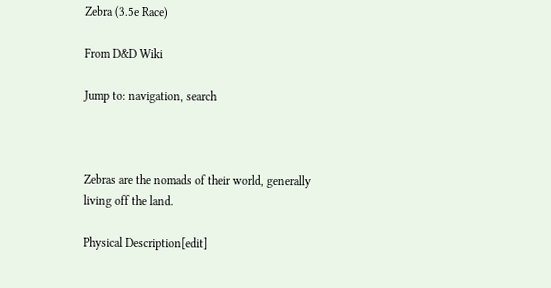Zebra (3.5e Race)

From D&D Wiki

Jump to: navigation, search



Zebras are the nomads of their world, generally living off the land.

Physical Description[edit]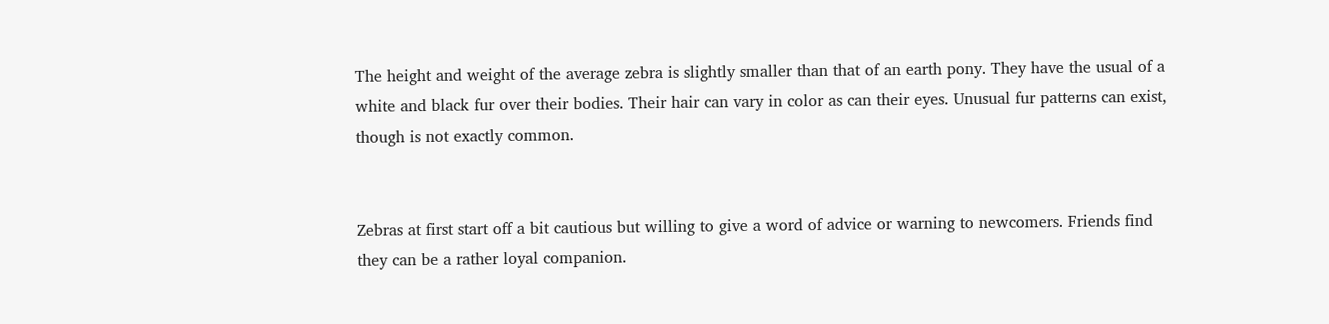The height and weight of the average zebra is slightly smaller than that of an earth pony. They have the usual of a white and black fur over their bodies. Their hair can vary in color as can their eyes. Unusual fur patterns can exist, though is not exactly common.


Zebras at first start off a bit cautious but willing to give a word of advice or warning to newcomers. Friends find they can be a rather loyal companion.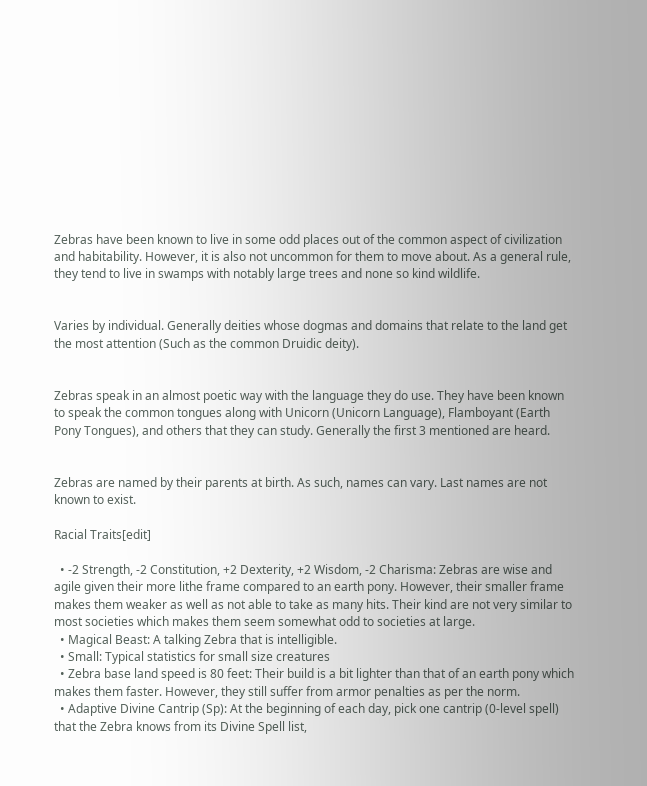Zebras have been known to live in some odd places out of the common aspect of civilization and habitability. However, it is also not uncommon for them to move about. As a general rule, they tend to live in swamps with notably large trees and none so kind wildlife.


Varies by individual. Generally deities whose dogmas and domains that relate to the land get the most attention (Such as the common Druidic deity).


Zebras speak in an almost poetic way with the language they do use. They have been known to speak the common tongues along with Unicorn (Unicorn Language), Flamboyant (Earth Pony Tongues), and others that they can study. Generally the first 3 mentioned are heard.


Zebras are named by their parents at birth. As such, names can vary. Last names are not known to exist.

Racial Traits[edit]

  • -2 Strength, -2 Constitution, +2 Dexterity, +2 Wisdom, -2 Charisma: Zebras are wise and agile given their more lithe frame compared to an earth pony. However, their smaller frame makes them weaker as well as not able to take as many hits. Their kind are not very similar to most societies which makes them seem somewhat odd to societies at large.
  • Magical Beast: A talking Zebra that is intelligible.
  • Small: Typical statistics for small size creatures
  • Zebra base land speed is 80 feet: Their build is a bit lighter than that of an earth pony which makes them faster. However, they still suffer from armor penalties as per the norm.
  • Adaptive Divine Cantrip (Sp): At the beginning of each day, pick one cantrip (0-level spell) that the Zebra knows from its Divine Spell list,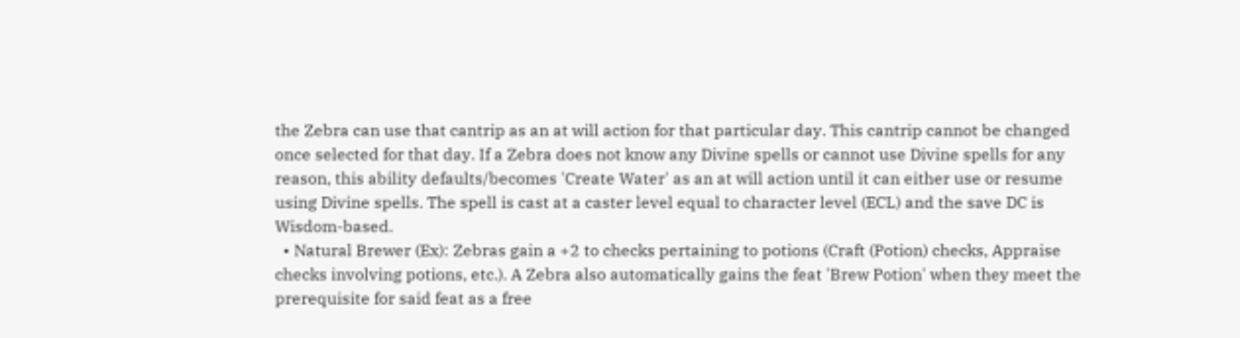the Zebra can use that cantrip as an at will action for that particular day. This cantrip cannot be changed once selected for that day. If a Zebra does not know any Divine spells or cannot use Divine spells for any reason, this ability defaults/becomes 'Create Water' as an at will action until it can either use or resume using Divine spells. The spell is cast at a caster level equal to character level (ECL) and the save DC is Wisdom-based.
  • Natural Brewer (Ex): Zebras gain a +2 to checks pertaining to potions (Craft (Potion) checks, Appraise checks involving potions, etc.). A Zebra also automatically gains the feat 'Brew Potion' when they meet the prerequisite for said feat as a free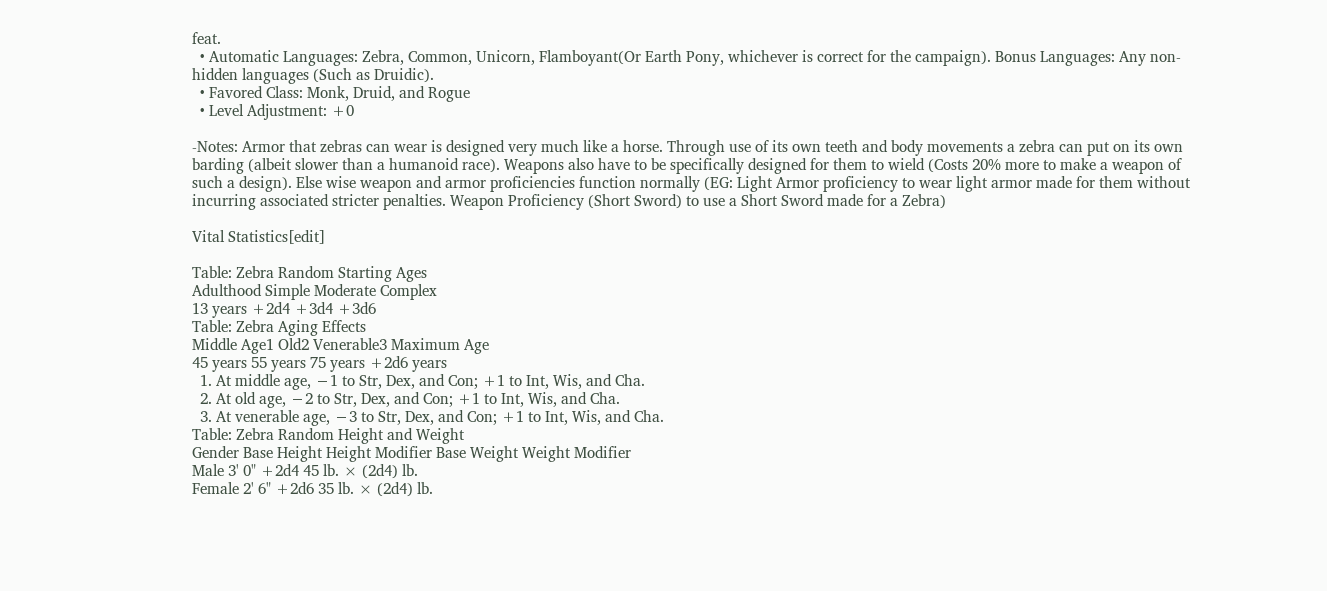feat.
  • Automatic Languages: Zebra, Common, Unicorn, Flamboyant(Or Earth Pony, whichever is correct for the campaign). Bonus Languages: Any non-hidden languages (Such as Druidic).
  • Favored Class: Monk, Druid, and Rogue
  • Level Adjustment: +0

-Notes: Armor that zebras can wear is designed very much like a horse. Through use of its own teeth and body movements a zebra can put on its own barding (albeit slower than a humanoid race). Weapons also have to be specifically designed for them to wield (Costs 20% more to make a weapon of such a design). Else wise weapon and armor proficiencies function normally (EG: Light Armor proficiency to wear light armor made for them without incurring associated stricter penalties. Weapon Proficiency (Short Sword) to use a Short Sword made for a Zebra)

Vital Statistics[edit]

Table: Zebra Random Starting Ages
Adulthood Simple Moderate Complex
13 years +2d4 +3d4 +3d6
Table: Zebra Aging Effects
Middle Age1 Old2 Venerable3 Maximum Age
45 years 55 years 75 years +2d6 years
  1. At middle age, −1 to Str, Dex, and Con; +1 to Int, Wis, and Cha.
  2. At old age, −2 to Str, Dex, and Con; +1 to Int, Wis, and Cha.
  3. At venerable age, −3 to Str, Dex, and Con; +1 to Int, Wis, and Cha.
Table: Zebra Random Height and Weight
Gender Base Height Height Modifier Base Weight Weight Modifier
Male 3' 0" +2d4 45 lb. × (2d4) lb.
Female 2' 6" +2d6 35 lb. × (2d4) lb.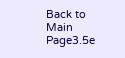Back to Main Page3.5e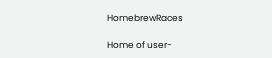HomebrewRaces

Home of user-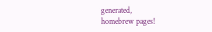generated,
homebrew pages!